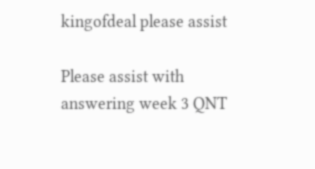kingofdeal please assist

Please assist with answering week 3 QNT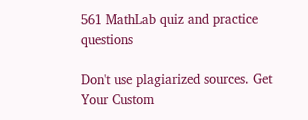561 MathLab quiz and practice questions

Don't use plagiarized sources. Get Your Custom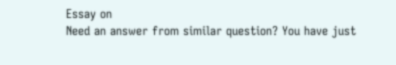Essay on
Need an answer from similar question? You have just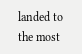landed to the most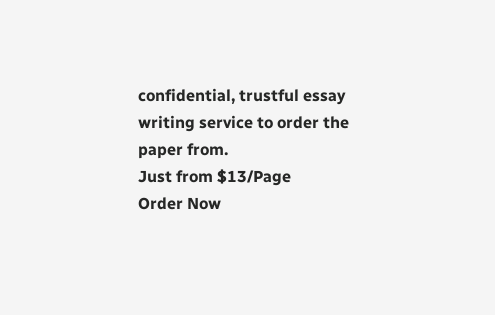confidential, trustful essay writing service to order the paper from.
Just from $13/Page
Order Now